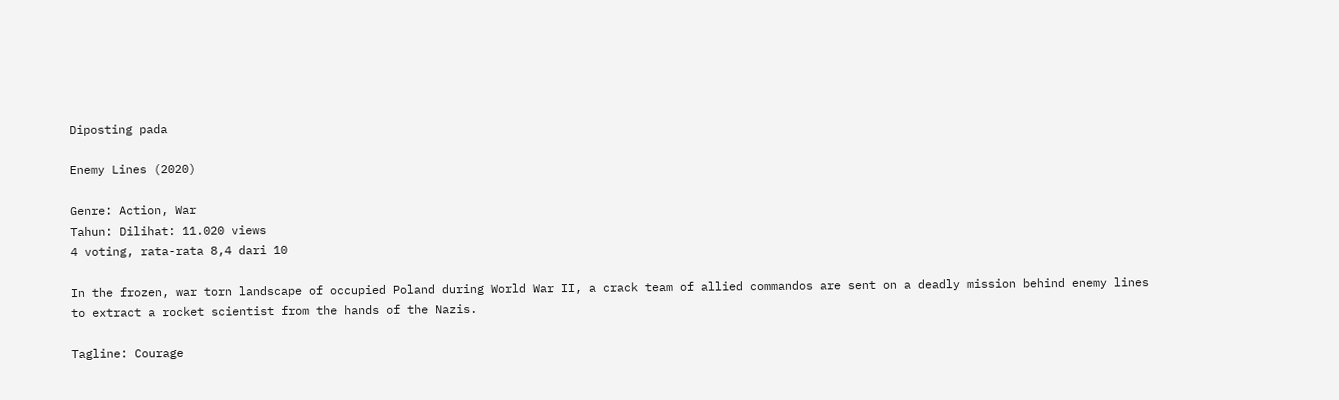Diposting pada

Enemy Lines (2020)

Genre: Action, War
Tahun: Dilihat: 11.020 views
4 voting, rata-rata 8,4 dari 10

In the frozen, war torn landscape of occupied Poland during World War II, a crack team of allied commandos are sent on a deadly mission behind enemy lines to extract a rocket scientist from the hands of the Nazis.

Tagline: Courage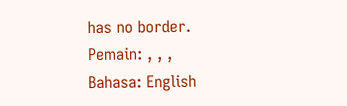has no border.
Pemain: , , ,
Bahasa: English